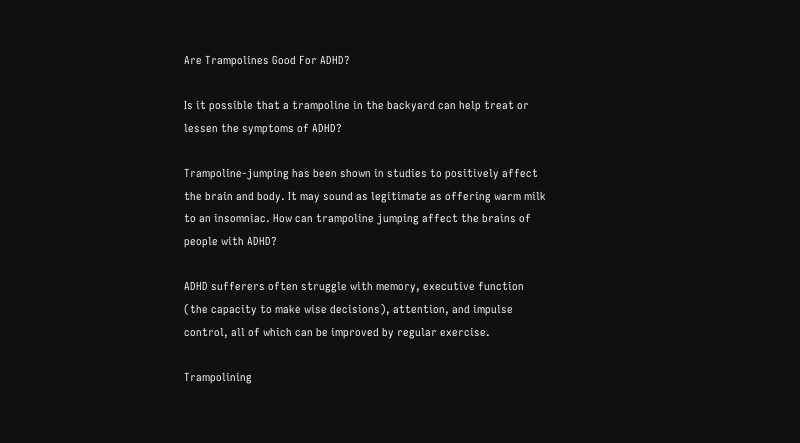Are Trampolines Good For ADHD?

Is it possible that a trampoline in the backyard can help treat or lessen the symptoms of ADHD?

Trampoline-jumping has been shown in studies to positively affect the brain and body. It may sound as legitimate as offering warm milk to an insomniac. How can trampoline jumping affect the brains of people with ADHD?

ADHD sufferers often struggle with memory, executive function (the capacity to make wise decisions), attention, and impulse control, all of which can be improved by regular exercise.

Trampolining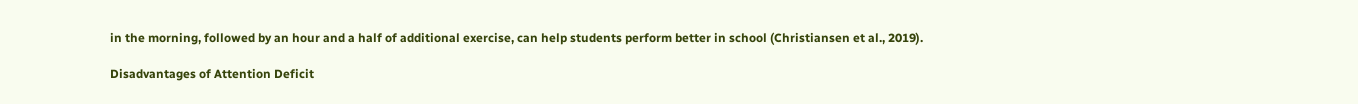in the morning, followed by an hour and a half of additional exercise, can help students perform better in school (Christiansen et al., 2019).

Disadvantages of Attention Deficit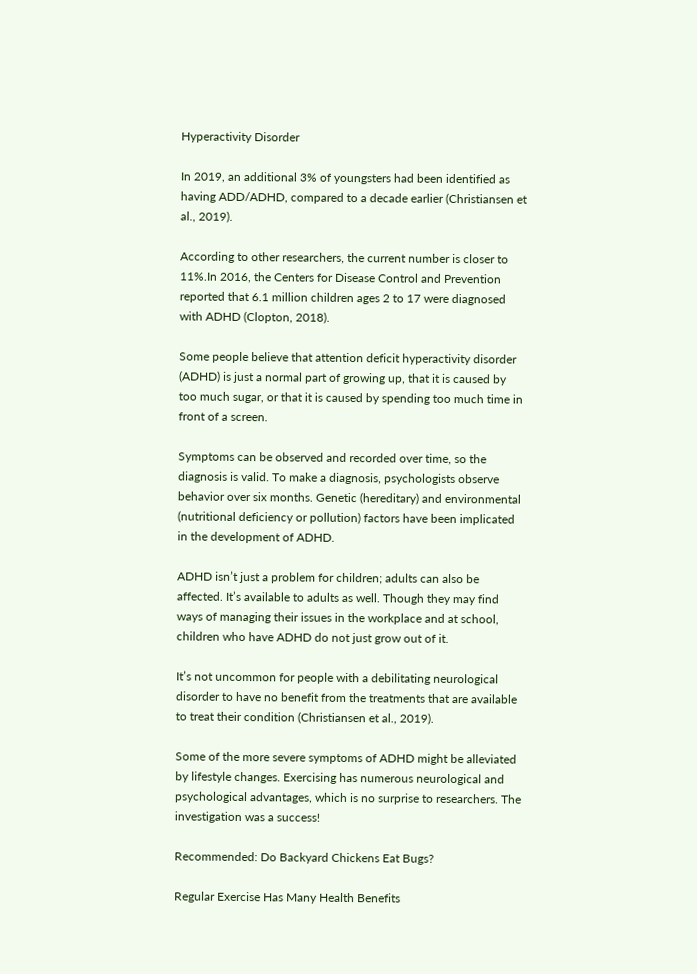Hyperactivity Disorder

In 2019, an additional 3% of youngsters had been identified as having ADD/ADHD, compared to a decade earlier (Christiansen et al., 2019).

According to other researchers, the current number is closer to 11%.In 2016, the Centers for Disease Control and Prevention reported that 6.1 million children ages 2 to 17 were diagnosed with ADHD (Clopton, 2018).

Some people believe that attention deficit hyperactivity disorder (ADHD) is just a normal part of growing up, that it is caused by too much sugar, or that it is caused by spending too much time in front of a screen.

Symptoms can be observed and recorded over time, so the diagnosis is valid. To make a diagnosis, psychologists observe behavior over six months. Genetic (hereditary) and environmental (nutritional deficiency or pollution) factors have been implicated in the development of ADHD.

ADHD isn’t just a problem for children; adults can also be affected. It’s available to adults as well. Though they may find ways of managing their issues in the workplace and at school, children who have ADHD do not just grow out of it.

It’s not uncommon for people with a debilitating neurological disorder to have no benefit from the treatments that are available to treat their condition (Christiansen et al., 2019).

Some of the more severe symptoms of ADHD might be alleviated by lifestyle changes. Exercising has numerous neurological and psychological advantages, which is no surprise to researchers. The investigation was a success!

Recommended: Do Backyard Chickens Eat Bugs?

Regular Exercise Has Many Health Benefits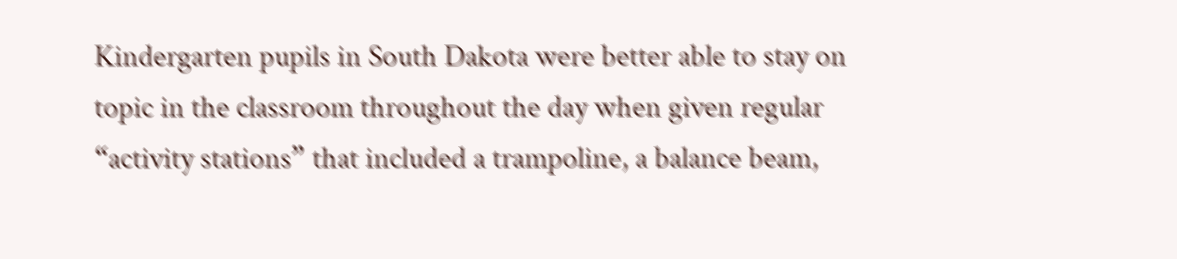Kindergarten pupils in South Dakota were better able to stay on topic in the classroom throughout the day when given regular “activity stations” that included a trampoline, a balance beam,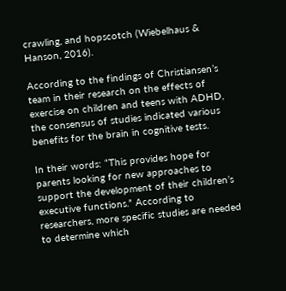crawling, and hopscotch (Wiebelhaus & Hanson, 2016).

According to the findings of Christiansen’s team in their research on the effects of exercise on children and teens with ADHD, the consensus of studies indicated various benefits for the brain in cognitive tests.

In their words: “This provides hope for parents looking for new approaches to support the development of their children’s executive functions.” According to researchers, more specific studies are needed to determine which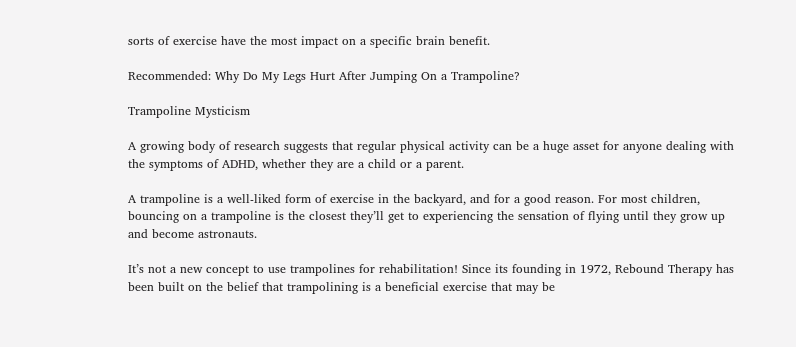sorts of exercise have the most impact on a specific brain benefit.

Recommended: Why Do My Legs Hurt After Jumping On a Trampoline?

Trampoline Mysticism

A growing body of research suggests that regular physical activity can be a huge asset for anyone dealing with the symptoms of ADHD, whether they are a child or a parent.

A trampoline is a well-liked form of exercise in the backyard, and for a good reason. For most children, bouncing on a trampoline is the closest they’ll get to experiencing the sensation of flying until they grow up and become astronauts.

It’s not a new concept to use trampolines for rehabilitation! Since its founding in 1972, Rebound Therapy has been built on the belief that trampolining is a beneficial exercise that may be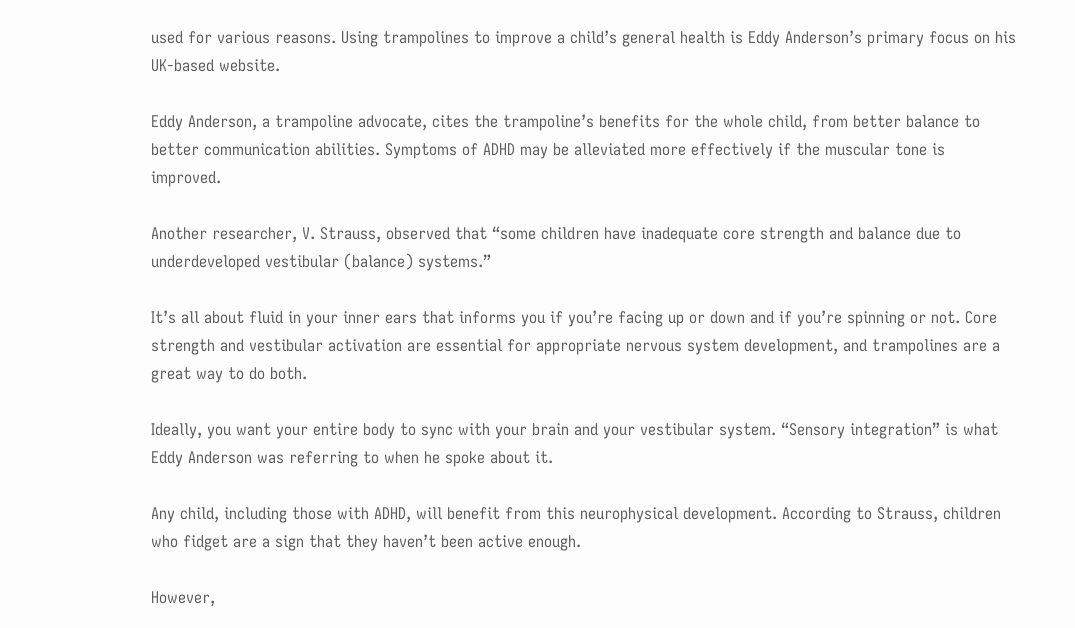used for various reasons. Using trampolines to improve a child’s general health is Eddy Anderson’s primary focus on his UK-based website.

Eddy Anderson, a trampoline advocate, cites the trampoline’s benefits for the whole child, from better balance to better communication abilities. Symptoms of ADHD may be alleviated more effectively if the muscular tone is improved.

Another researcher, V. Strauss, observed that “some children have inadequate core strength and balance due to underdeveloped vestibular (balance) systems.”

It’s all about fluid in your inner ears that informs you if you’re facing up or down and if you’re spinning or not. Core strength and vestibular activation are essential for appropriate nervous system development, and trampolines are a great way to do both.

Ideally, you want your entire body to sync with your brain and your vestibular system. “Sensory integration” is what Eddy Anderson was referring to when he spoke about it.

Any child, including those with ADHD, will benefit from this neurophysical development. According to Strauss, children who fidget are a sign that they haven’t been active enough.

However,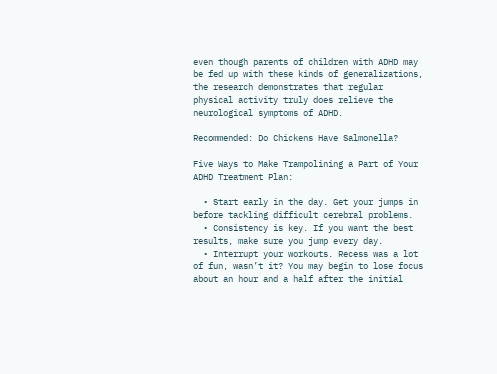even though parents of children with ADHD may be fed up with these kinds of generalizations, the research demonstrates that regular physical activity truly does relieve the neurological symptoms of ADHD.

Recommended: Do Chickens Have Salmonella?

Five Ways to Make Trampolining a Part of Your ADHD Treatment Plan:

  • Start early in the day. Get your jumps in before tackling difficult cerebral problems.
  • Consistency is key. If you want the best results, make sure you jump every day.
  • Interrupt your workouts. Recess was a lot of fun, wasn’t it? You may begin to lose focus about an hour and a half after the initial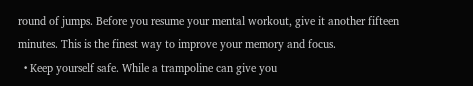round of jumps. Before you resume your mental workout, give it another fifteen minutes. This is the finest way to improve your memory and focus.
  • Keep yourself safe. While a trampoline can give you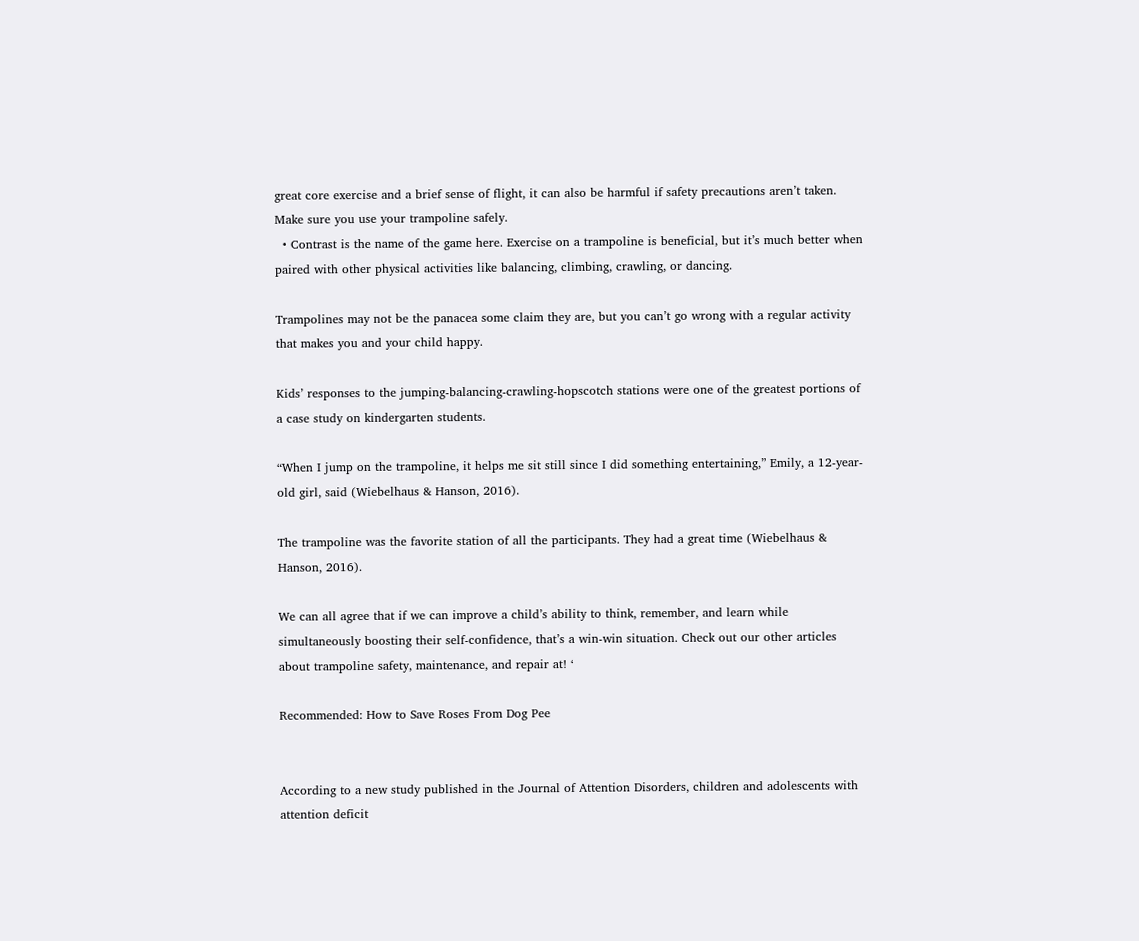great core exercise and a brief sense of flight, it can also be harmful if safety precautions aren’t taken. Make sure you use your trampoline safely.
  • Contrast is the name of the game here. Exercise on a trampoline is beneficial, but it’s much better when paired with other physical activities like balancing, climbing, crawling, or dancing.

Trampolines may not be the panacea some claim they are, but you can’t go wrong with a regular activity that makes you and your child happy.

Kids’ responses to the jumping-balancing-crawling-hopscotch stations were one of the greatest portions of a case study on kindergarten students.

“When I jump on the trampoline, it helps me sit still since I did something entertaining,” Emily, a 12-year-old girl, said (Wiebelhaus & Hanson, 2016).

The trampoline was the favorite station of all the participants. They had a great time (Wiebelhaus & Hanson, 2016).

We can all agree that if we can improve a child’s ability to think, remember, and learn while simultaneously boosting their self-confidence, that’s a win-win situation. Check out our other articles about trampoline safety, maintenance, and repair at! ‘

Recommended: How to Save Roses From Dog Pee


According to a new study published in the Journal of Attention Disorders, children and adolescents with attention deficit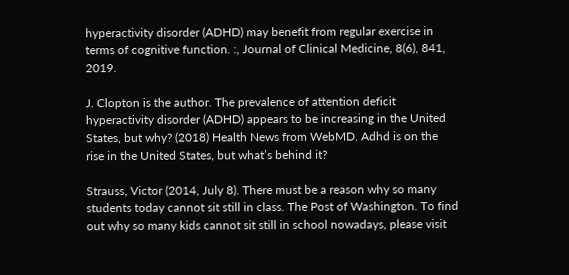hyperactivity disorder (ADHD) may benefit from regular exercise in terms of cognitive function. :, Journal of Clinical Medicine, 8(6), 841, 2019.

J. Clopton is the author. The prevalence of attention deficit hyperactivity disorder (ADHD) appears to be increasing in the United States, but why? (2018) Health News from WebMD. Adhd is on the rise in the United States, but what’s behind it?

Strauss, Victor (2014, July 8). There must be a reason why so many students today cannot sit still in class. The Post of Washington. To find out why so many kids cannot sit still in school nowadays, please visit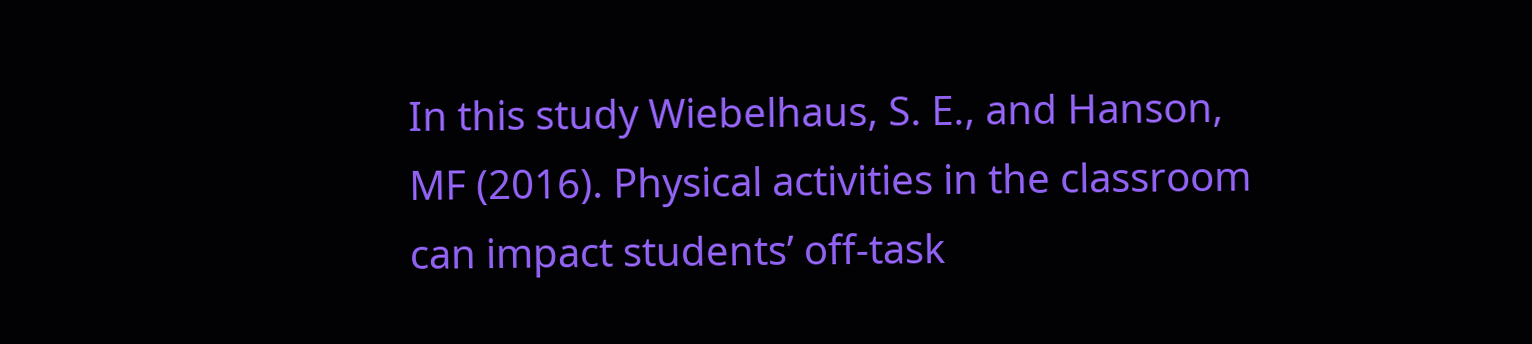In this study Wiebelhaus, S. E., and Hanson, MF (2016). Physical activities in the classroom can impact students’ off-task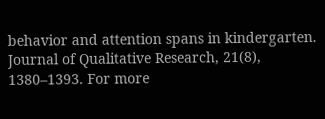behavior and attention spans in kindergarten. Journal of Qualitative Research, 21(8), 1380–1393. For more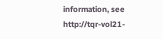information, see http://tqr-vol21-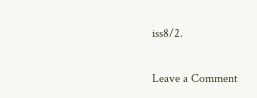iss8/2.

Leave a Comment